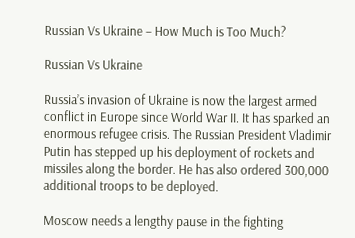Russian Vs Ukraine – How Much is Too Much?

Russian Vs Ukraine

Russia’s invasion of Ukraine is now the largest armed conflict in Europe since World War II. It has sparked an enormous refugee crisis. The Russian President Vladimir Putin has stepped up his deployment of rockets and missiles along the border. He has also ordered 300,000 additional troops to be deployed.

Moscow needs a lengthy pause in the fighting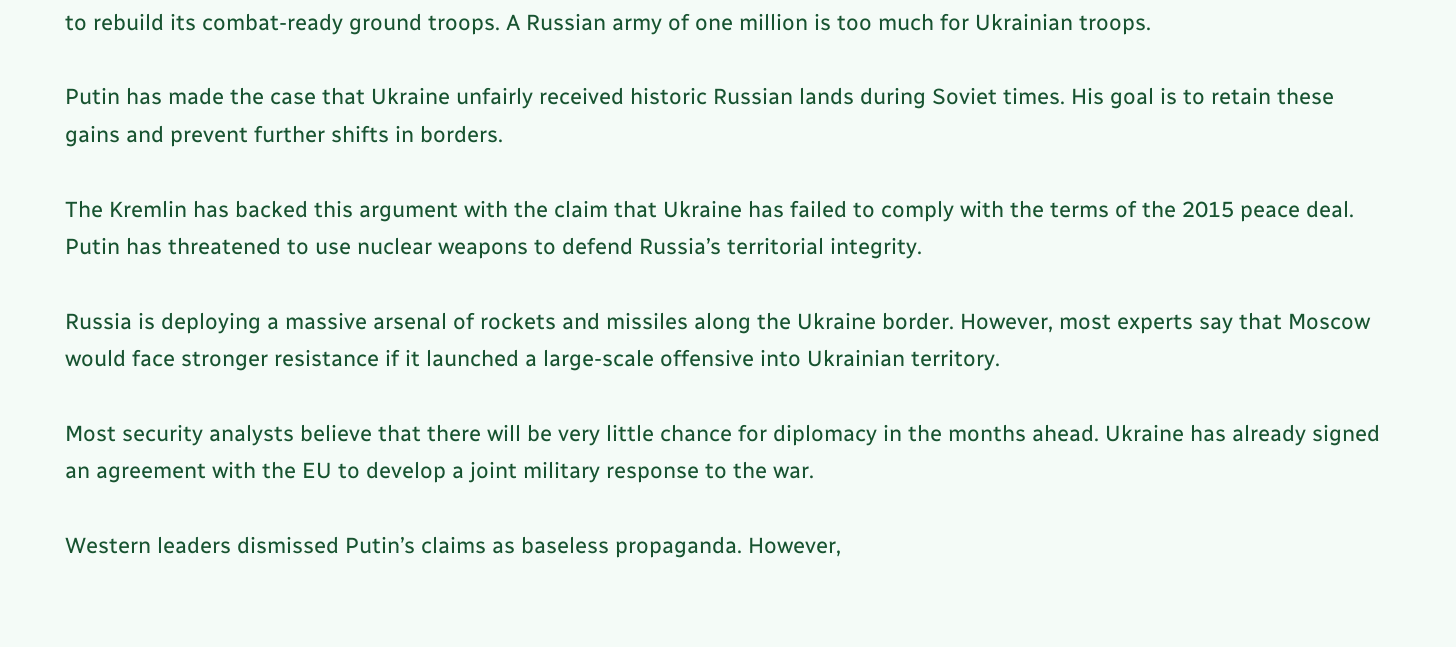to rebuild its combat-ready ground troops. A Russian army of one million is too much for Ukrainian troops.

Putin has made the case that Ukraine unfairly received historic Russian lands during Soviet times. His goal is to retain these gains and prevent further shifts in borders.

The Kremlin has backed this argument with the claim that Ukraine has failed to comply with the terms of the 2015 peace deal. Putin has threatened to use nuclear weapons to defend Russia’s territorial integrity.

Russia is deploying a massive arsenal of rockets and missiles along the Ukraine border. However, most experts say that Moscow would face stronger resistance if it launched a large-scale offensive into Ukrainian territory.

Most security analysts believe that there will be very little chance for diplomacy in the months ahead. Ukraine has already signed an agreement with the EU to develop a joint military response to the war.

Western leaders dismissed Putin’s claims as baseless propaganda. However,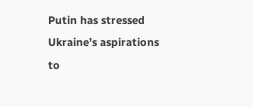Putin has stressed Ukraine’s aspirations to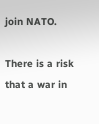join NATO.

There is a risk that a war in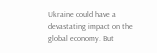Ukraine could have a devastating impact on the global economy. But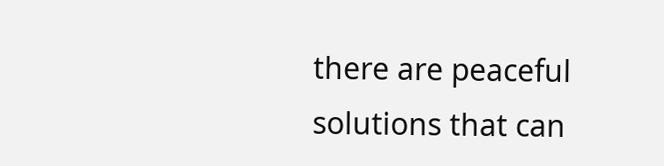there are peaceful solutions that can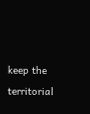keep the territorial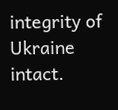integrity of Ukraine intact.